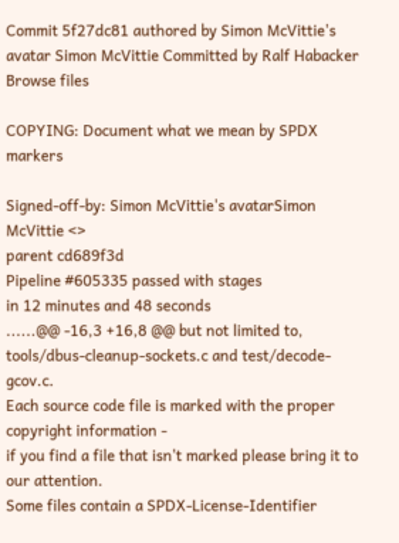Commit 5f27dc81 authored by Simon McVittie's avatar Simon McVittie Committed by Ralf Habacker
Browse files

COPYING: Document what we mean by SPDX markers

Signed-off-by: Simon McVittie's avatarSimon McVittie <>
parent cd689f3d
Pipeline #605335 passed with stages
in 12 minutes and 48 seconds
......@@ -16,3 +16,8 @@ but not limited to, tools/dbus-cleanup-sockets.c and test/decode-gcov.c.
Each source code file is marked with the proper copyright information -
if you find a file that isn't marked please bring it to our attention.
Some files contain a SPDX-License-Identifier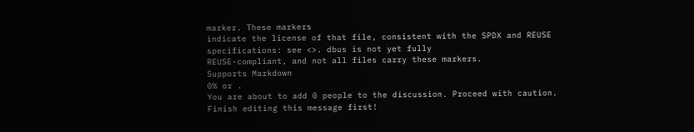marker. These markers
indicate the license of that file, consistent with the SPDX and REUSE
specifications: see <>. dbus is not yet fully
REUSE-compliant, and not all files carry these markers.
Supports Markdown
0% or .
You are about to add 0 people to the discussion. Proceed with caution.
Finish editing this message first!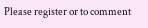Please register or to comment